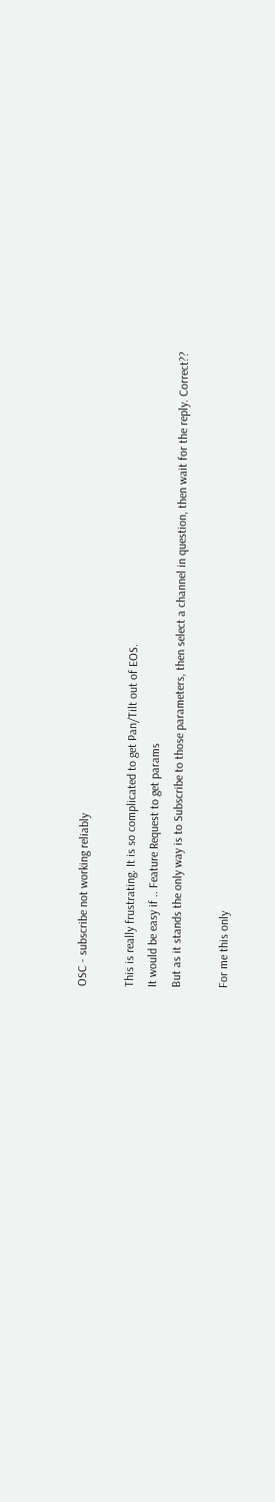OSC - subscribe not working reliably

This is really frustrating. It is so complicated to get Pan/Tilt out of EOS.
It would be easy if .. Feature Request to get params
But as it stands the only way is to Subscribe to those parameters, then select a channel in question, then wait for the reply. Correct??

For me this only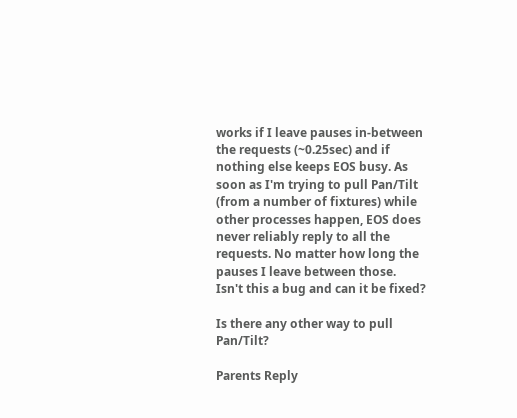works if I leave pauses in-between the requests (~0.25sec) and if nothing else keeps EOS busy. As soon as I'm trying to pull Pan/Tilt (from a number of fixtures) while other processes happen, EOS does never reliably reply to all the requests. No matter how long the pauses I leave between those.
Isn't this a bug and can it be fixed?

Is there any other way to pull Pan/Tilt?

Parents Reply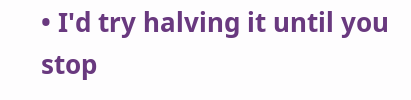• I'd try halving it until you stop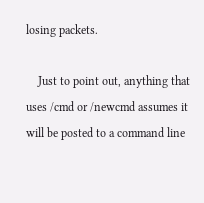losing packets.

    Just to point out, anything that uses /cmd or /newcmd assumes it will be posted to a command line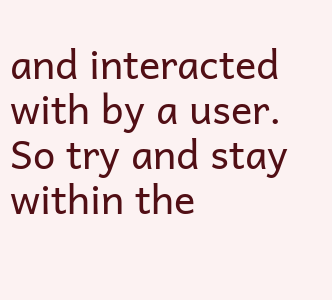and interacted with by a user. So try and stay within the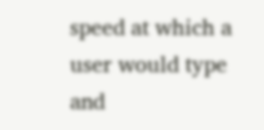speed at which a user would type and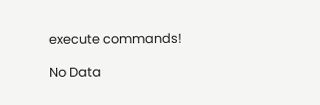execute commands!

No Data